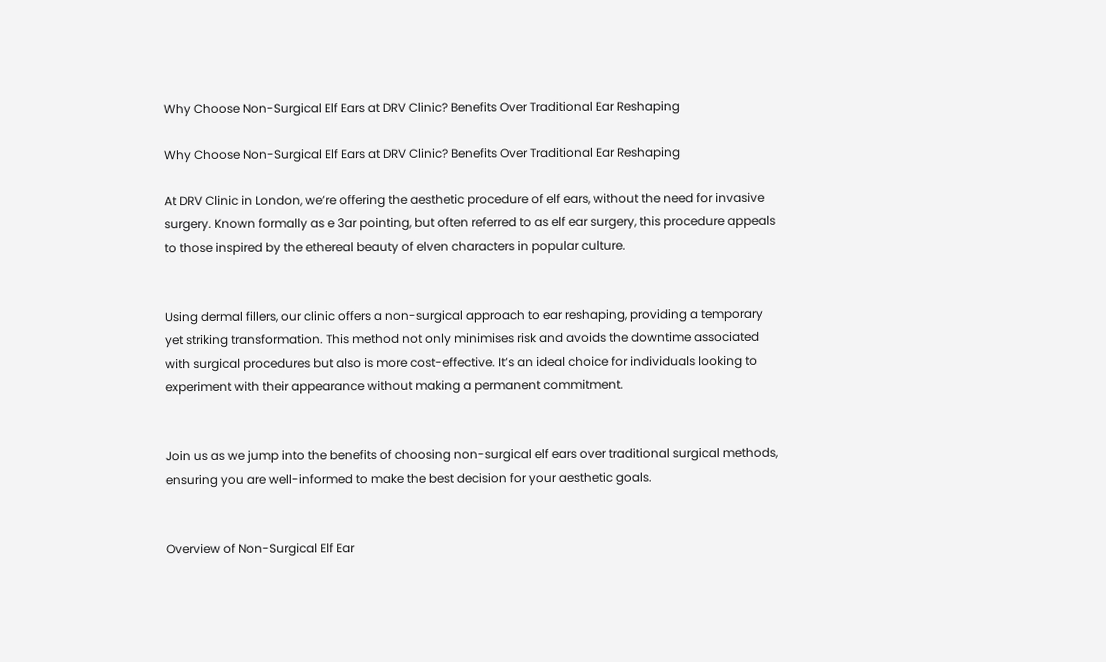Why Choose Non-Surgical Elf Ears at DRV Clinic? Benefits Over Traditional Ear Reshaping

Why Choose Non-Surgical Elf Ears at DRV Clinic? Benefits Over Traditional Ear Reshaping

At DRV Clinic in London, we’re offering the aesthetic procedure of elf ears, without the need for invasive surgery. Known formally as e 3ar pointing, but often referred to as elf ear surgery, this procedure appeals to those inspired by the ethereal beauty of elven characters in popular culture.


Using dermal fillers, our clinic offers a non-surgical approach to ear reshaping, providing a temporary yet striking transformation. This method not only minimises risk and avoids the downtime associated with surgical procedures but also is more cost-effective. It’s an ideal choice for individuals looking to experiment with their appearance without making a permanent commitment.


Join us as we jump into the benefits of choosing non-surgical elf ears over traditional surgical methods, ensuring you are well-informed to make the best decision for your aesthetic goals.


Overview of Non-Surgical Elf Ear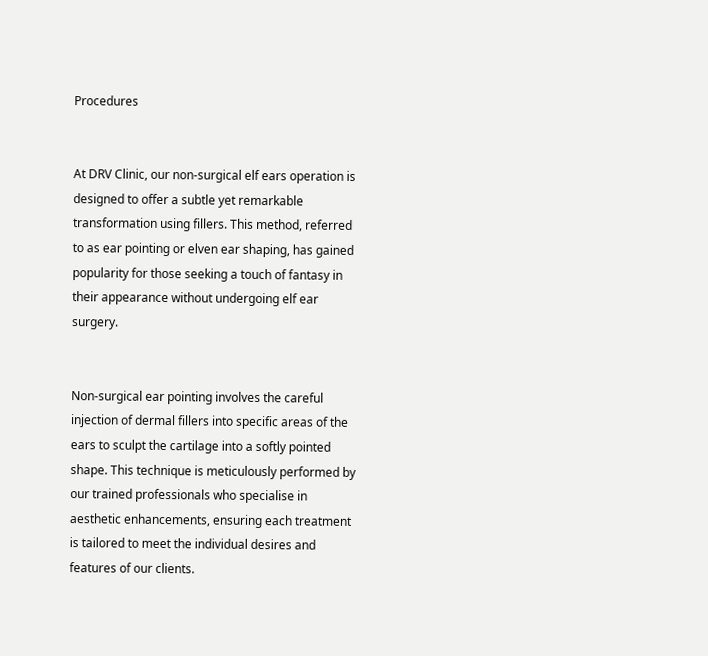Procedures


At DRV Clinic, our non-surgical elf ears operation is designed to offer a subtle yet remarkable transformation using fillers. This method, referred to as ear pointing or elven ear shaping, has gained popularity for those seeking a touch of fantasy in their appearance without undergoing elf ear surgery.


Non-surgical ear pointing involves the careful injection of dermal fillers into specific areas of the ears to sculpt the cartilage into a softly pointed shape. This technique is meticulously performed by our trained professionals who specialise in aesthetic enhancements, ensuring each treatment is tailored to meet the individual desires and features of our clients.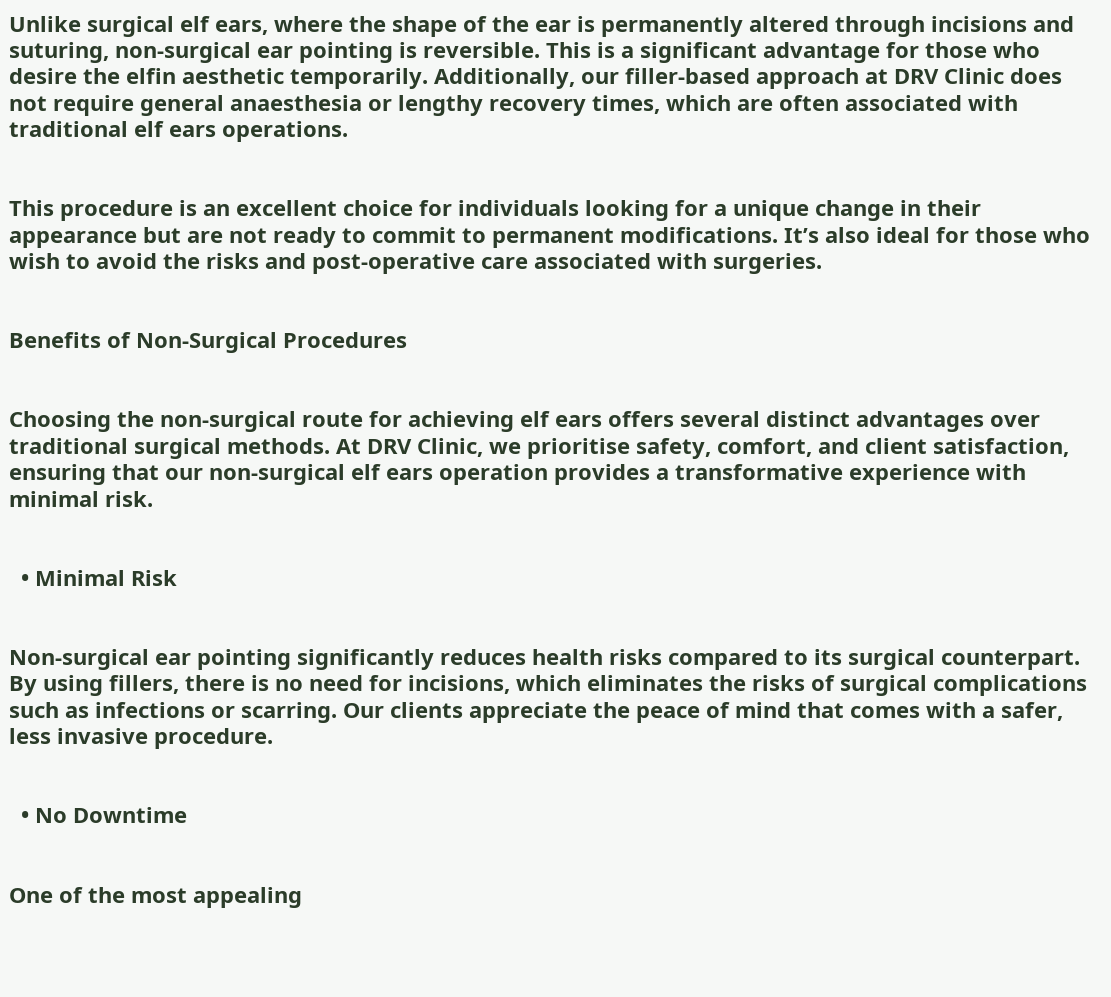Unlike surgical elf ears, where the shape of the ear is permanently altered through incisions and suturing, non-surgical ear pointing is reversible. This is a significant advantage for those who desire the elfin aesthetic temporarily. Additionally, our filler-based approach at DRV Clinic does not require general anaesthesia or lengthy recovery times, which are often associated with traditional elf ears operations.


This procedure is an excellent choice for individuals looking for a unique change in their appearance but are not ready to commit to permanent modifications. It’s also ideal for those who wish to avoid the risks and post-operative care associated with surgeries.


Benefits of Non-Surgical Procedures


Choosing the non-surgical route for achieving elf ears offers several distinct advantages over traditional surgical methods. At DRV Clinic, we prioritise safety, comfort, and client satisfaction, ensuring that our non-surgical elf ears operation provides a transformative experience with minimal risk.


  • Minimal Risk


Non-surgical ear pointing significantly reduces health risks compared to its surgical counterpart. By using fillers, there is no need for incisions, which eliminates the risks of surgical complications such as infections or scarring. Our clients appreciate the peace of mind that comes with a safer, less invasive procedure.


  • No Downtime


One of the most appealing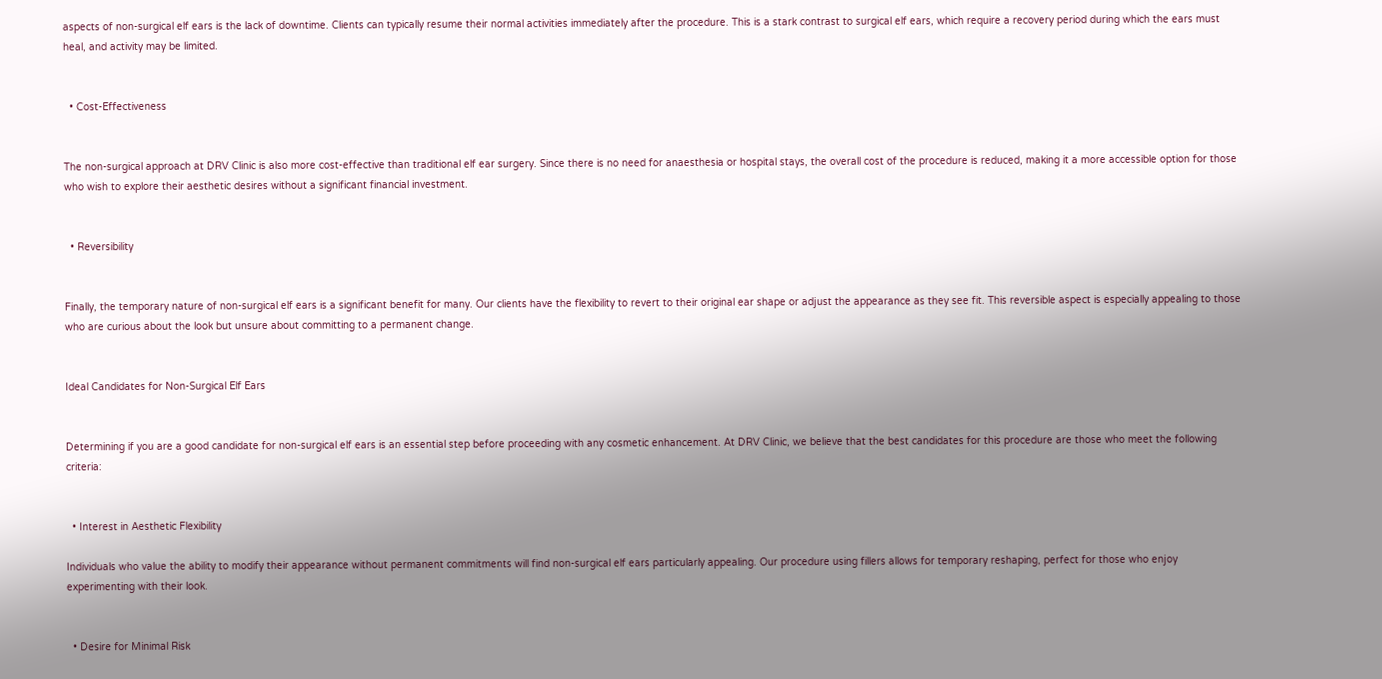aspects of non-surgical elf ears is the lack of downtime. Clients can typically resume their normal activities immediately after the procedure. This is a stark contrast to surgical elf ears, which require a recovery period during which the ears must heal, and activity may be limited.


  • Cost-Effectiveness


The non-surgical approach at DRV Clinic is also more cost-effective than traditional elf ear surgery. Since there is no need for anaesthesia or hospital stays, the overall cost of the procedure is reduced, making it a more accessible option for those who wish to explore their aesthetic desires without a significant financial investment.


  • Reversibility


Finally, the temporary nature of non-surgical elf ears is a significant benefit for many. Our clients have the flexibility to revert to their original ear shape or adjust the appearance as they see fit. This reversible aspect is especially appealing to those who are curious about the look but unsure about committing to a permanent change.


Ideal Candidates for Non-Surgical Elf Ears


Determining if you are a good candidate for non-surgical elf ears is an essential step before proceeding with any cosmetic enhancement. At DRV Clinic, we believe that the best candidates for this procedure are those who meet the following criteria:


  • Interest in Aesthetic Flexibility

Individuals who value the ability to modify their appearance without permanent commitments will find non-surgical elf ears particularly appealing. Our procedure using fillers allows for temporary reshaping, perfect for those who enjoy experimenting with their look.


  • Desire for Minimal Risk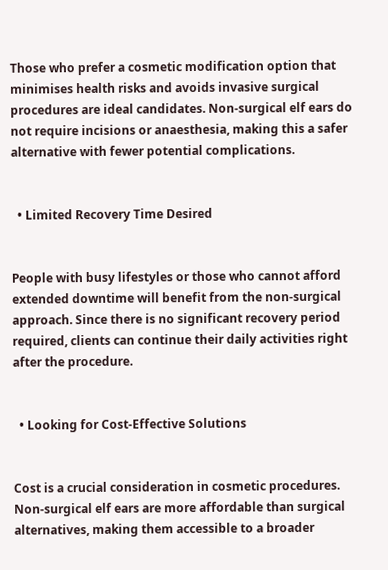Those who prefer a cosmetic modification option that minimises health risks and avoids invasive surgical procedures are ideal candidates. Non-surgical elf ears do not require incisions or anaesthesia, making this a safer alternative with fewer potential complications.


  • Limited Recovery Time Desired


People with busy lifestyles or those who cannot afford extended downtime will benefit from the non-surgical approach. Since there is no significant recovery period required, clients can continue their daily activities right after the procedure.


  • Looking for Cost-Effective Solutions


Cost is a crucial consideration in cosmetic procedures. Non-surgical elf ears are more affordable than surgical alternatives, making them accessible to a broader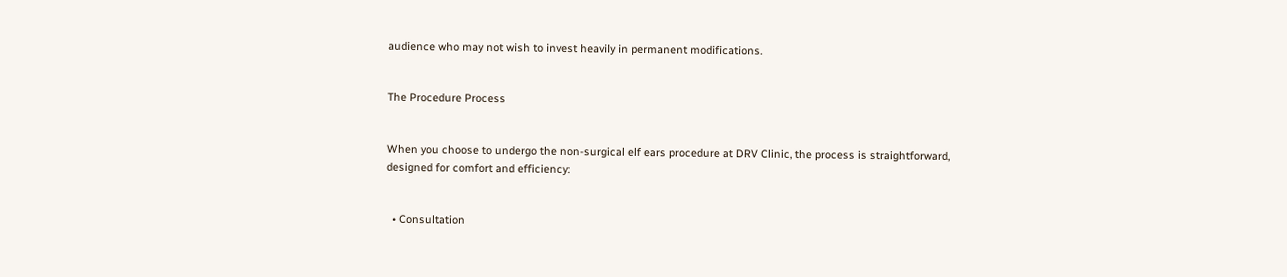audience who may not wish to invest heavily in permanent modifications.


The Procedure Process


When you choose to undergo the non-surgical elf ears procedure at DRV Clinic, the process is straightforward, designed for comfort and efficiency:


  • Consultation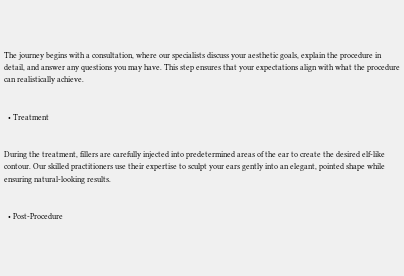The journey begins with a consultation, where our specialists discuss your aesthetic goals, explain the procedure in detail, and answer any questions you may have. This step ensures that your expectations align with what the procedure can realistically achieve.


  • Treatment


During the treatment, fillers are carefully injected into predetermined areas of the ear to create the desired elf-like contour. Our skilled practitioners use their expertise to sculpt your ears gently into an elegant, pointed shape while ensuring natural-looking results.


  • Post-Procedure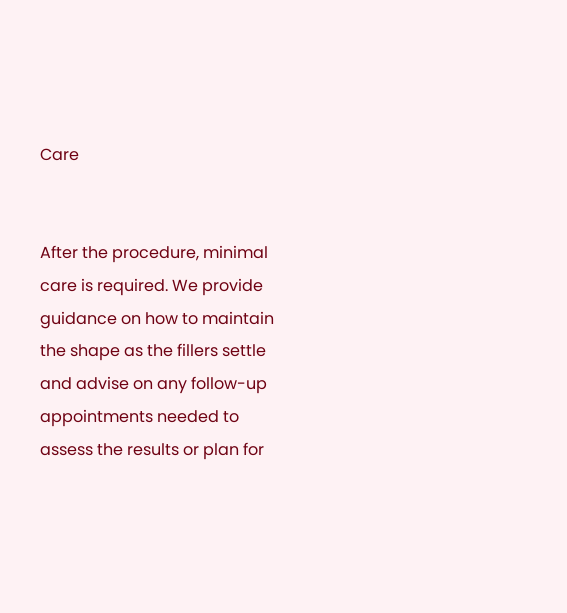Care


After the procedure, minimal care is required. We provide guidance on how to maintain the shape as the fillers settle and advise on any follow-up appointments needed to assess the results or plan for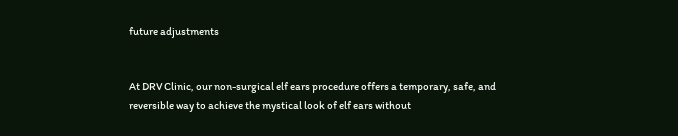future adjustments


At DRV Clinic, our non-surgical elf ears procedure offers a temporary, safe, and reversible way to achieve the mystical look of elf ears without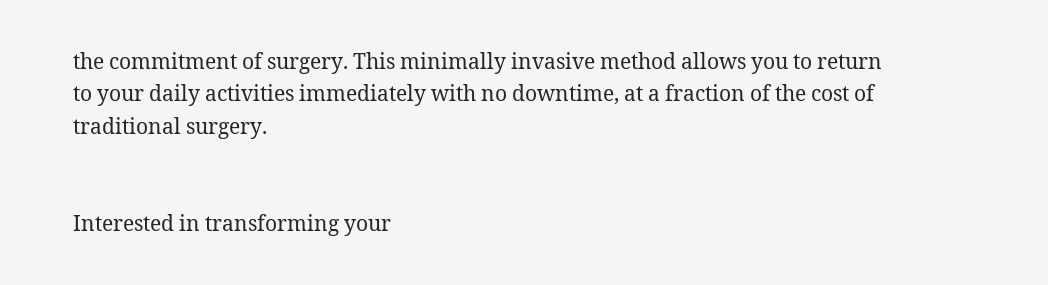the commitment of surgery. This minimally invasive method allows you to return to your daily activities immediately with no downtime, at a fraction of the cost of traditional surgery.


Interested in transforming your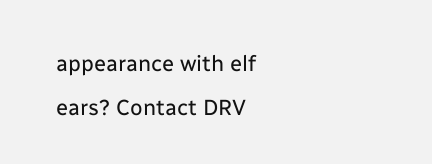appearance with elf ears? Contact DRV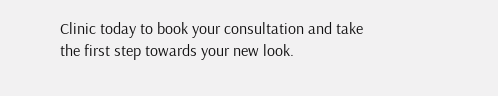Clinic today to book your consultation and take the first step towards your new look.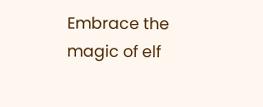Embrace the magic of elf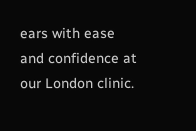ears with ease and confidence at our London clinic.